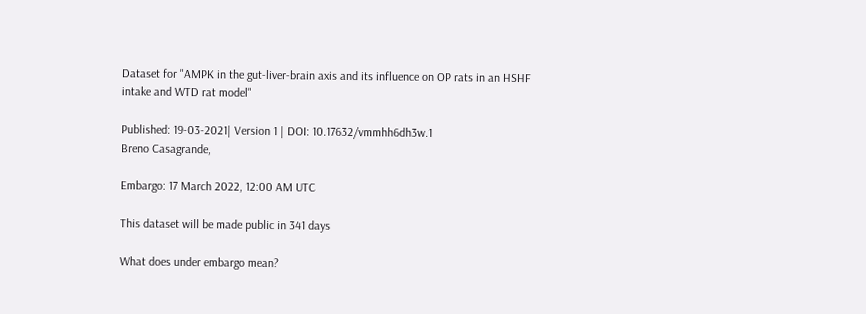Dataset for "AMPK in the gut-liver-brain axis and its influence on OP rats in an HSHF intake and WTD rat model"

Published: 19-03-2021| Version 1 | DOI: 10.17632/vmmhh6dh3w.1
Breno Casagrande,

Embargo: 17 March 2022, 12:00 AM UTC

This dataset will be made public in 341 days

What does under embargo mean?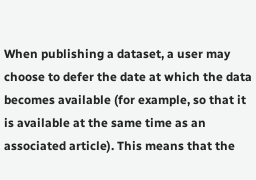When publishing a dataset, a user may choose to defer the date at which the data becomes available (for example, so that it is available at the same time as an associated article). This means that the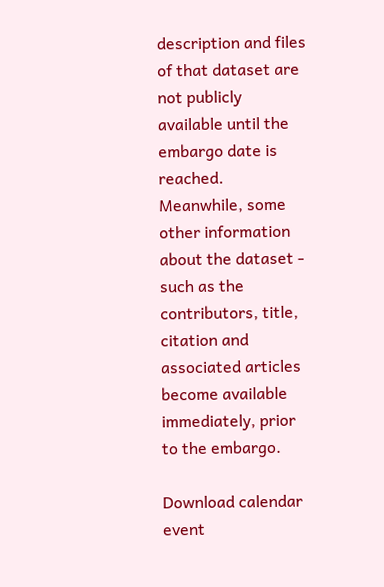description and files of that dataset are not publicly available until the embargo date is reached. Meanwhile, some other information about the dataset - such as the contributors, title, citation and associated articles become available immediately, prior to the embargo.

Download calendar event